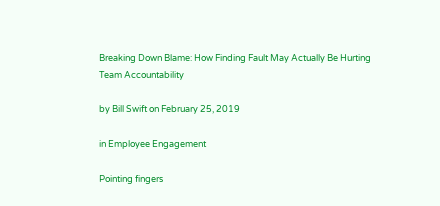Breaking Down Blame: How Finding Fault May Actually Be Hurting Team Accountability

by Bill Swift on February 25, 2019

in Employee Engagement

Pointing fingers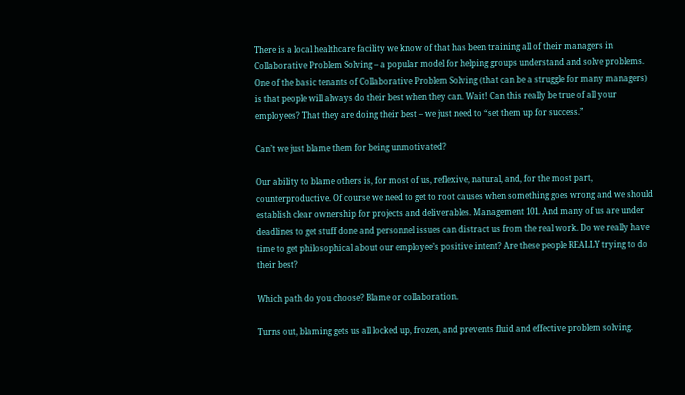There is a local healthcare facility we know of that has been training all of their managers in Collaborative Problem Solving – a popular model for helping groups understand and solve problems. One of the basic tenants of Collaborative Problem Solving (that can be a struggle for many managers) is that people will always do their best when they can. Wait! Can this really be true of all your employees? That they are doing their best – we just need to “set them up for success.”

Can’t we just blame them for being unmotivated?

Our ability to blame others is, for most of us, reflexive, natural, and, for the most part, counterproductive. Of course we need to get to root causes when something goes wrong and we should establish clear ownership for projects and deliverables. Management 101. And many of us are under deadlines to get stuff done and personnel issues can distract us from the real work. Do we really have time to get philosophical about our employee’s positive intent? Are these people REALLY trying to do their best?

Which path do you choose? Blame or collaboration.

Turns out, blaming gets us all locked up, frozen, and prevents fluid and effective problem solving.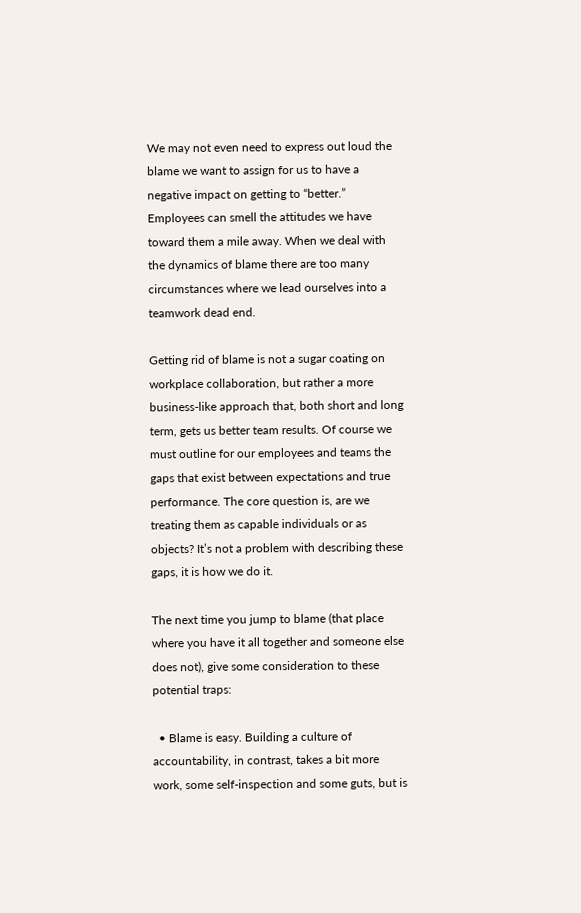We may not even need to express out loud the blame we want to assign for us to have a negative impact on getting to “better.” Employees can smell the attitudes we have toward them a mile away. When we deal with the dynamics of blame there are too many circumstances where we lead ourselves into a teamwork dead end.

Getting rid of blame is not a sugar coating on workplace collaboration, but rather a more business-like approach that, both short and long term, gets us better team results. Of course we must outline for our employees and teams the gaps that exist between expectations and true performance. The core question is, are we treating them as capable individuals or as objects? It’s not a problem with describing these gaps, it is how we do it.

The next time you jump to blame (that place where you have it all together and someone else does not), give some consideration to these potential traps:

  • Blame is easy. Building a culture of accountability, in contrast, takes a bit more work, some self-inspection and some guts, but is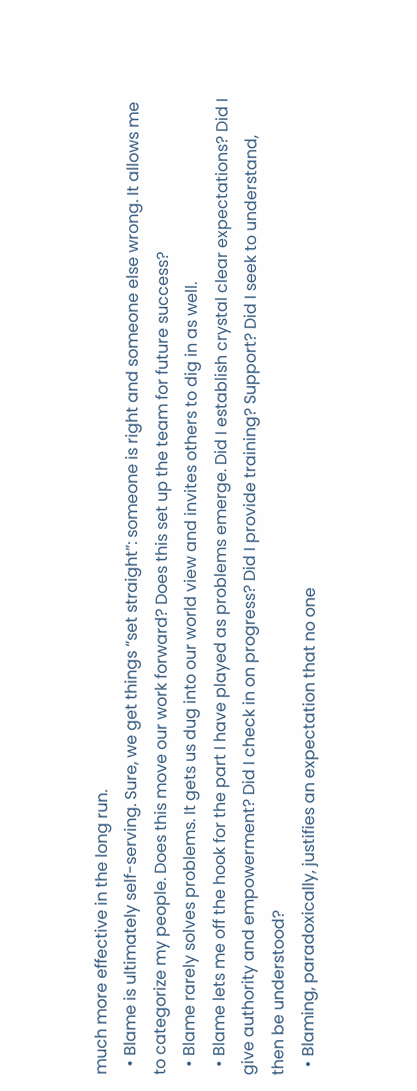much more effective in the long run.
  • Blame is ultimately self-serving. Sure, we get things “set straight”: someone is right and someone else wrong. It allows me to categorize my people. Does this move our work forward? Does this set up the team for future success?
  • Blame rarely solves problems. It gets us dug into our world view and invites others to dig in as well.
  • Blame lets me off the hook for the part I have played as problems emerge. Did I establish crystal clear expectations? Did I give authority and empowerment? Did I check in on progress? Did I provide training? Support? Did I seek to understand, then be understood?
  • Blaming, paradoxically, justifies an expectation that no one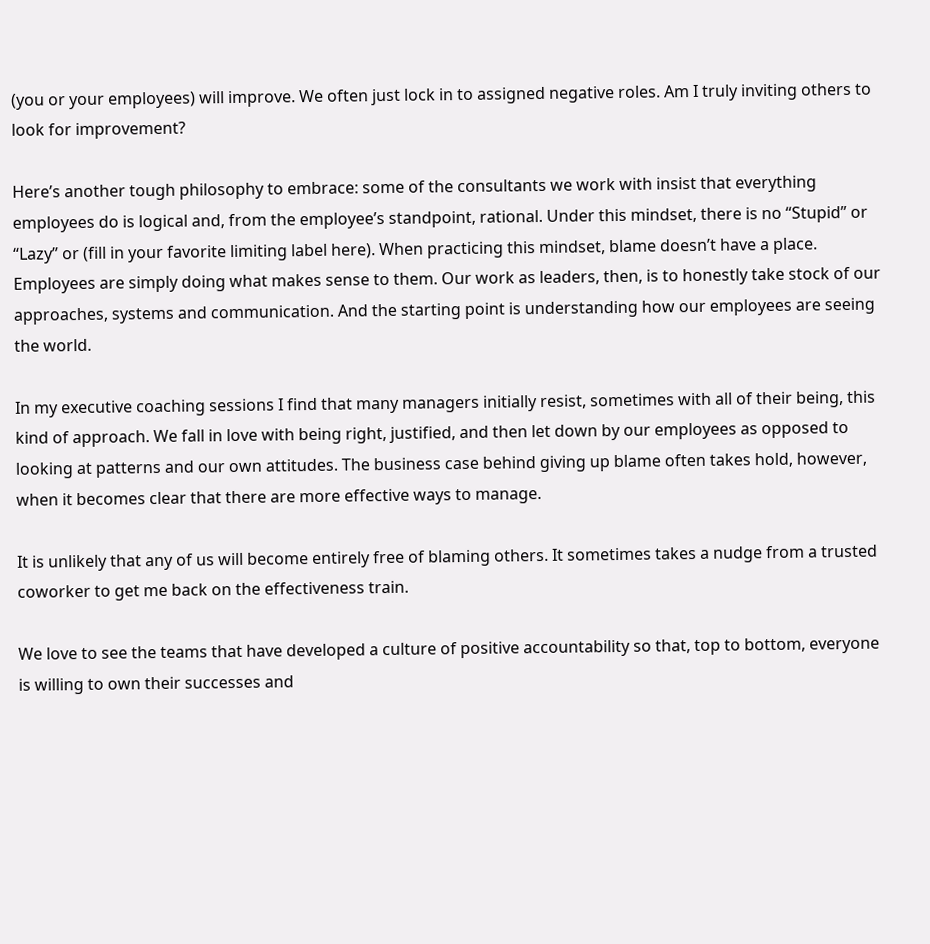(you or your employees) will improve. We often just lock in to assigned negative roles. Am I truly inviting others to look for improvement?

Here’s another tough philosophy to embrace: some of the consultants we work with insist that everything employees do is logical and, from the employee’s standpoint, rational. Under this mindset, there is no “Stupid” or “Lazy” or (fill in your favorite limiting label here). When practicing this mindset, blame doesn’t have a place. Employees are simply doing what makes sense to them. Our work as leaders, then, is to honestly take stock of our approaches, systems and communication. And the starting point is understanding how our employees are seeing the world.

In my executive coaching sessions I find that many managers initially resist, sometimes with all of their being, this kind of approach. We fall in love with being right, justified, and then let down by our employees as opposed to looking at patterns and our own attitudes. The business case behind giving up blame often takes hold, however, when it becomes clear that there are more effective ways to manage.

It is unlikely that any of us will become entirely free of blaming others. It sometimes takes a nudge from a trusted coworker to get me back on the effectiveness train.

We love to see the teams that have developed a culture of positive accountability so that, top to bottom, everyone is willing to own their successes and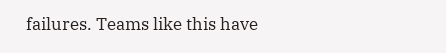failures. Teams like this have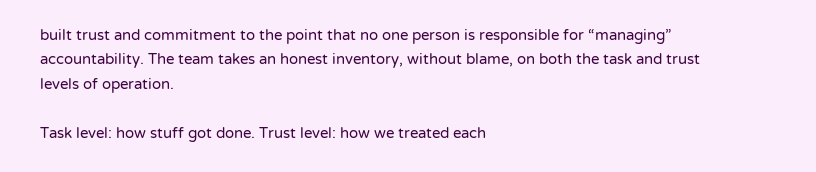built trust and commitment to the point that no one person is responsible for “managing” accountability. The team takes an honest inventory, without blame, on both the task and trust levels of operation.

Task level: how stuff got done. Trust level: how we treated each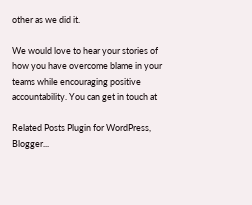other as we did it.

We would love to hear your stories of how you have overcome blame in your teams while encouraging positive accountability. You can get in touch at

Related Posts Plugin for WordPress, Blogger...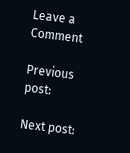Leave a Comment

Previous post:

Next post: